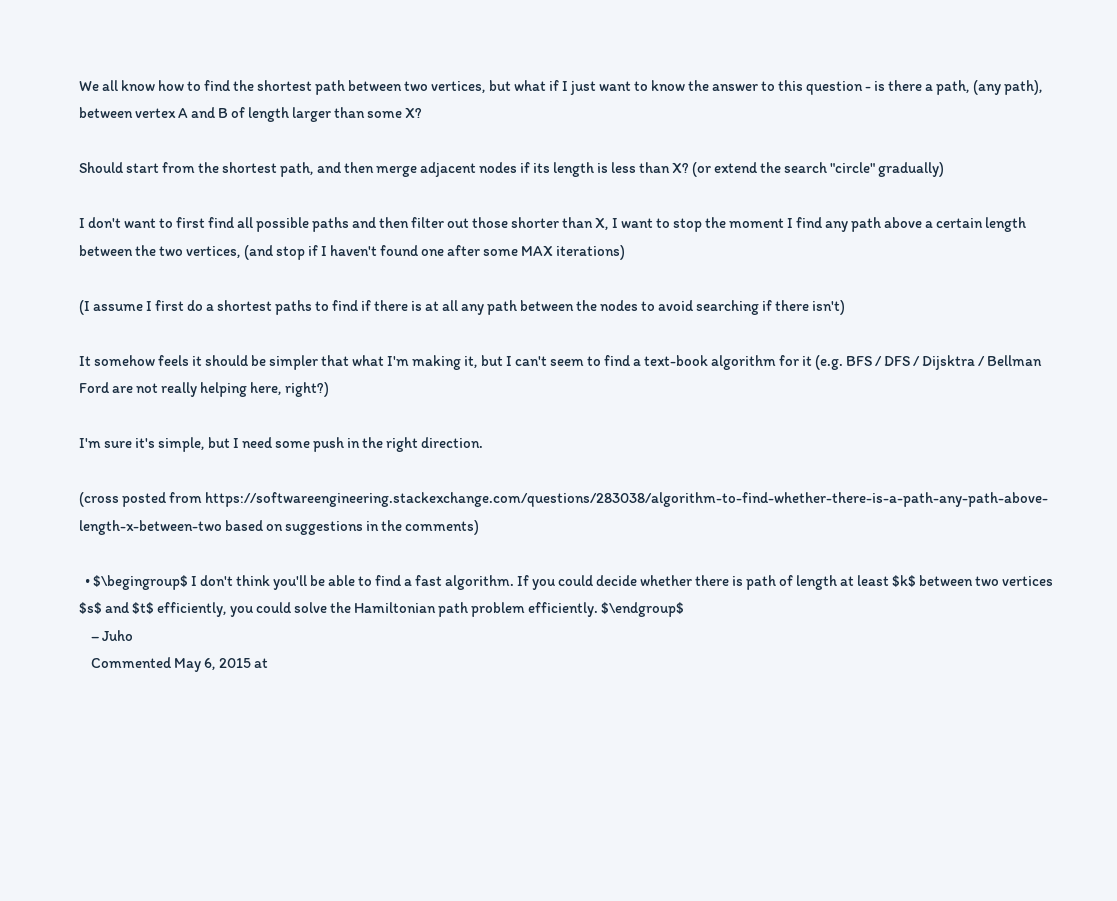We all know how to find the shortest path between two vertices, but what if I just want to know the answer to this question - is there a path, (any path), between vertex A and B of length larger than some X?

Should start from the shortest path, and then merge adjacent nodes if its length is less than X? (or extend the search "circle" gradually)

I don't want to first find all possible paths and then filter out those shorter than X, I want to stop the moment I find any path above a certain length between the two vertices, (and stop if I haven't found one after some MAX iterations)

(I assume I first do a shortest paths to find if there is at all any path between the nodes to avoid searching if there isn't)

It somehow feels it should be simpler that what I'm making it, but I can't seem to find a text-book algorithm for it (e.g. BFS / DFS / Dijsktra / Bellman Ford are not really helping here, right?)

I'm sure it's simple, but I need some push in the right direction.

(cross posted from https://softwareengineering.stackexchange.com/questions/283038/algorithm-to-find-whether-there-is-a-path-any-path-above-length-x-between-two based on suggestions in the comments)

  • $\begingroup$ I don't think you'll be able to find a fast algorithm. If you could decide whether there is path of length at least $k$ between two vertices $s$ and $t$ efficiently, you could solve the Hamiltonian path problem efficiently. $\endgroup$
    – Juho
    Commented May 6, 2015 at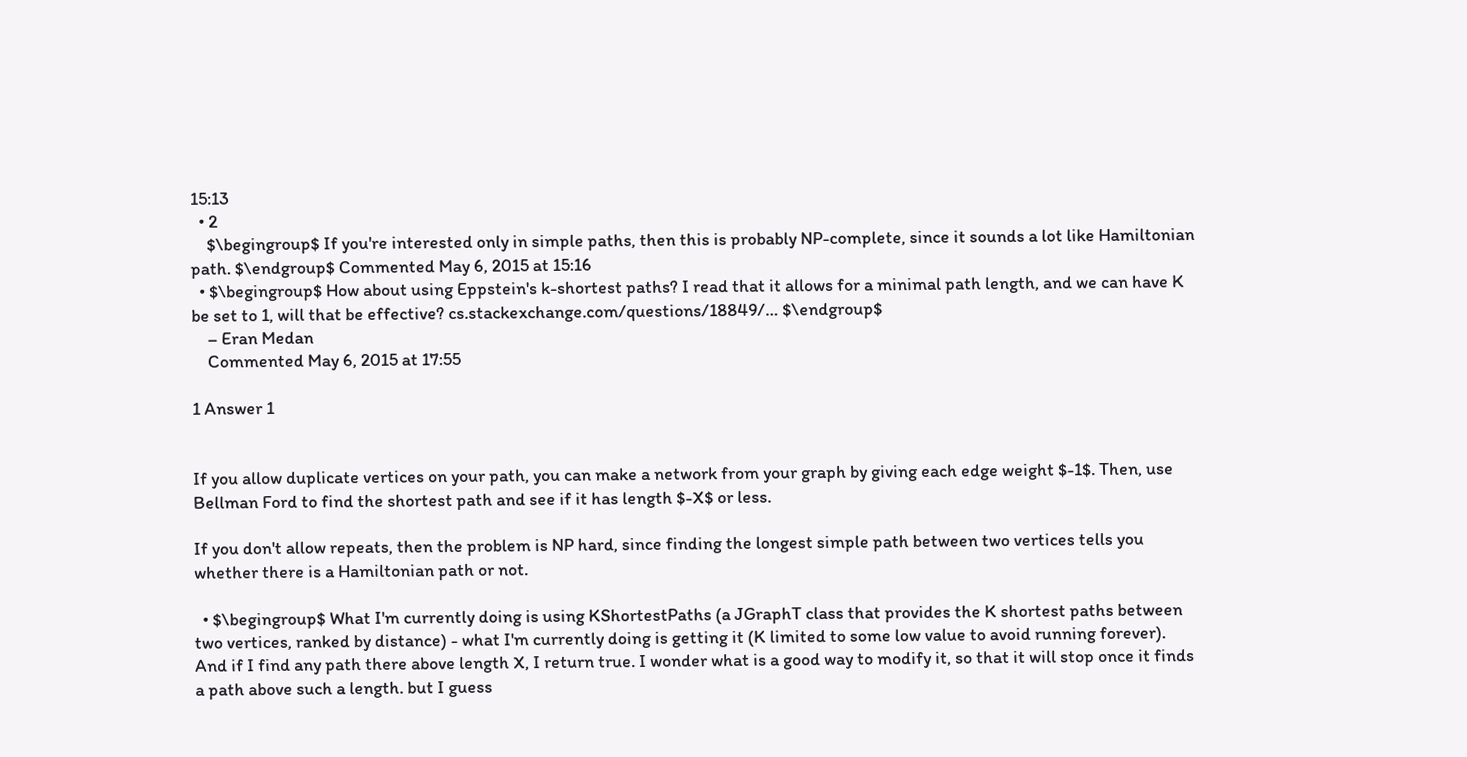15:13
  • 2
    $\begingroup$ If you're interested only in simple paths, then this is probably NP-complete, since it sounds a lot like Hamiltonian path. $\endgroup$ Commented May 6, 2015 at 15:16
  • $\begingroup$ How about using Eppstein's k-shortest paths? I read that it allows for a minimal path length, and we can have K be set to 1, will that be effective? cs.stackexchange.com/questions/18849/… $\endgroup$
    – Eran Medan
    Commented May 6, 2015 at 17:55

1 Answer 1


If you allow duplicate vertices on your path, you can make a network from your graph by giving each edge weight $-1$. Then, use Bellman Ford to find the shortest path and see if it has length $-X$ or less.

If you don't allow repeats, then the problem is NP hard, since finding the longest simple path between two vertices tells you whether there is a Hamiltonian path or not.

  • $\begingroup$ What I'm currently doing is using KShortestPaths (a JGraphT class that provides the K shortest paths between two vertices, ranked by distance) - what I'm currently doing is getting it (K limited to some low value to avoid running forever). And if I find any path there above length X, I return true. I wonder what is a good way to modify it, so that it will stop once it finds a path above such a length. but I guess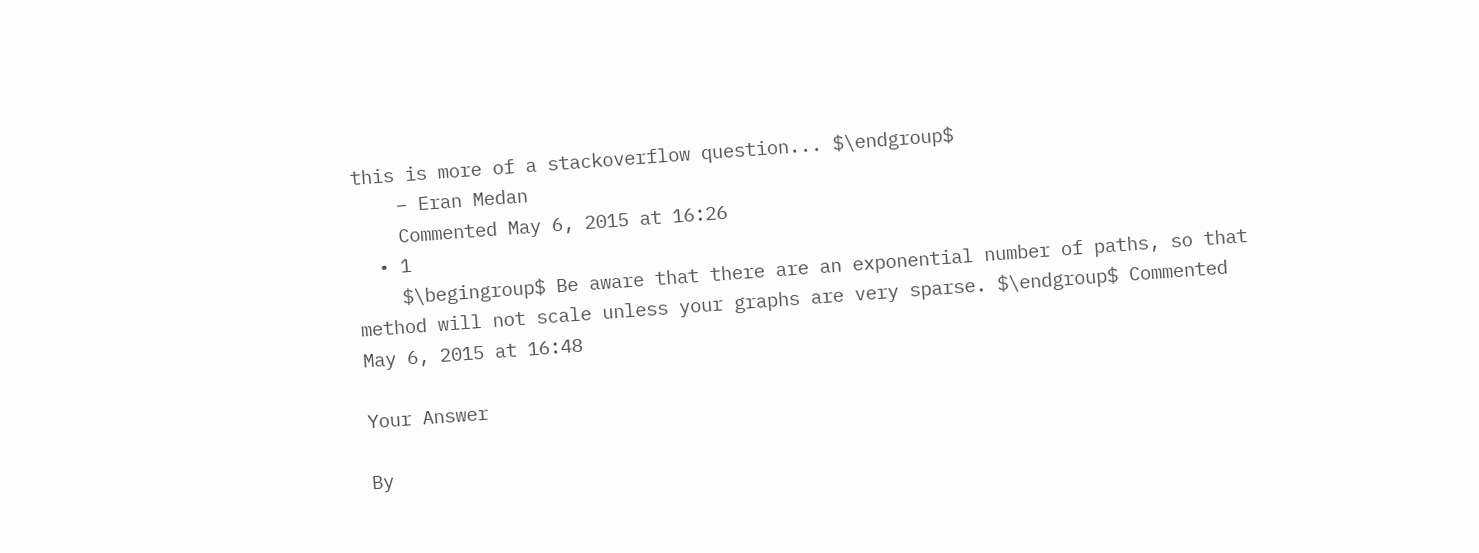this is more of a stackoverflow question... $\endgroup$
    – Eran Medan
    Commented May 6, 2015 at 16:26
  • 1
    $\begingroup$ Be aware that there are an exponential number of paths, so that method will not scale unless your graphs are very sparse. $\endgroup$ Commented May 6, 2015 at 16:48

Your Answer

By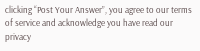clicking “Post Your Answer”, you agree to our terms of service and acknowledge you have read our privacy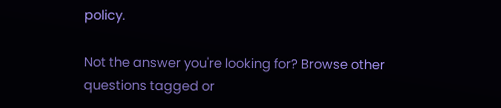policy.

Not the answer you're looking for? Browse other questions tagged or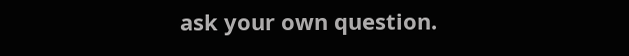ask your own question.